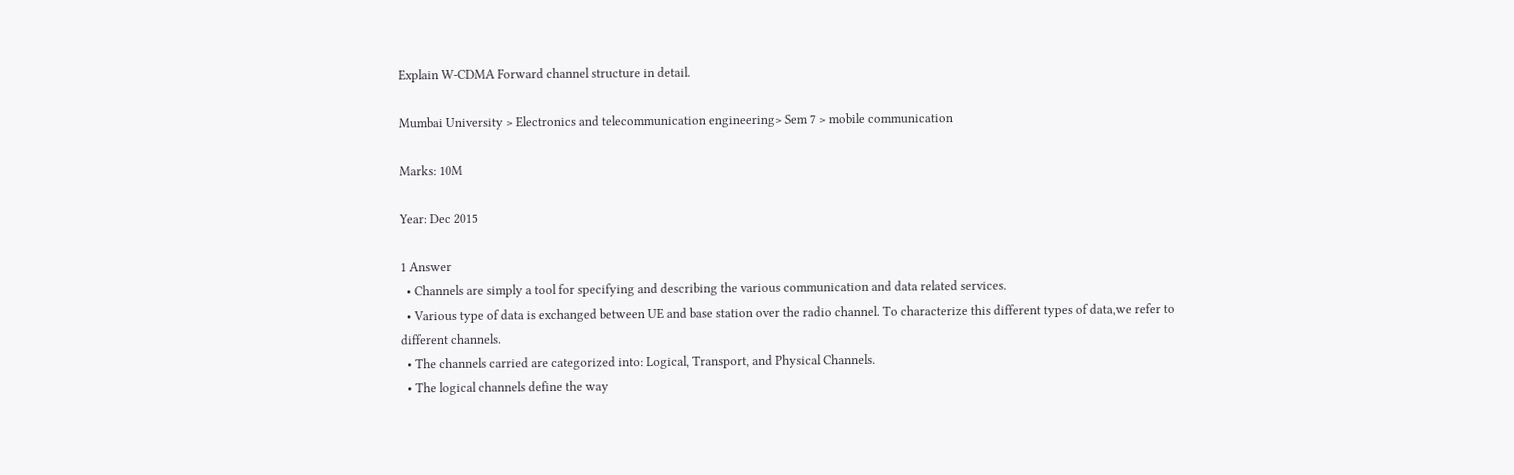Explain W-CDMA Forward channel structure in detail.

Mumbai University > Electronics and telecommunication engineering> Sem 7 > mobile communication

Marks: 10M

Year: Dec 2015

1 Answer
  • Channels are simply a tool for specifying and describing the various communication and data related services.
  • Various type of data is exchanged between UE and base station over the radio channel. To characterize this different types of data,we refer to different channels.
  • The channels carried are categorized into: Logical, Transport, and Physical Channels.
  • The logical channels define the way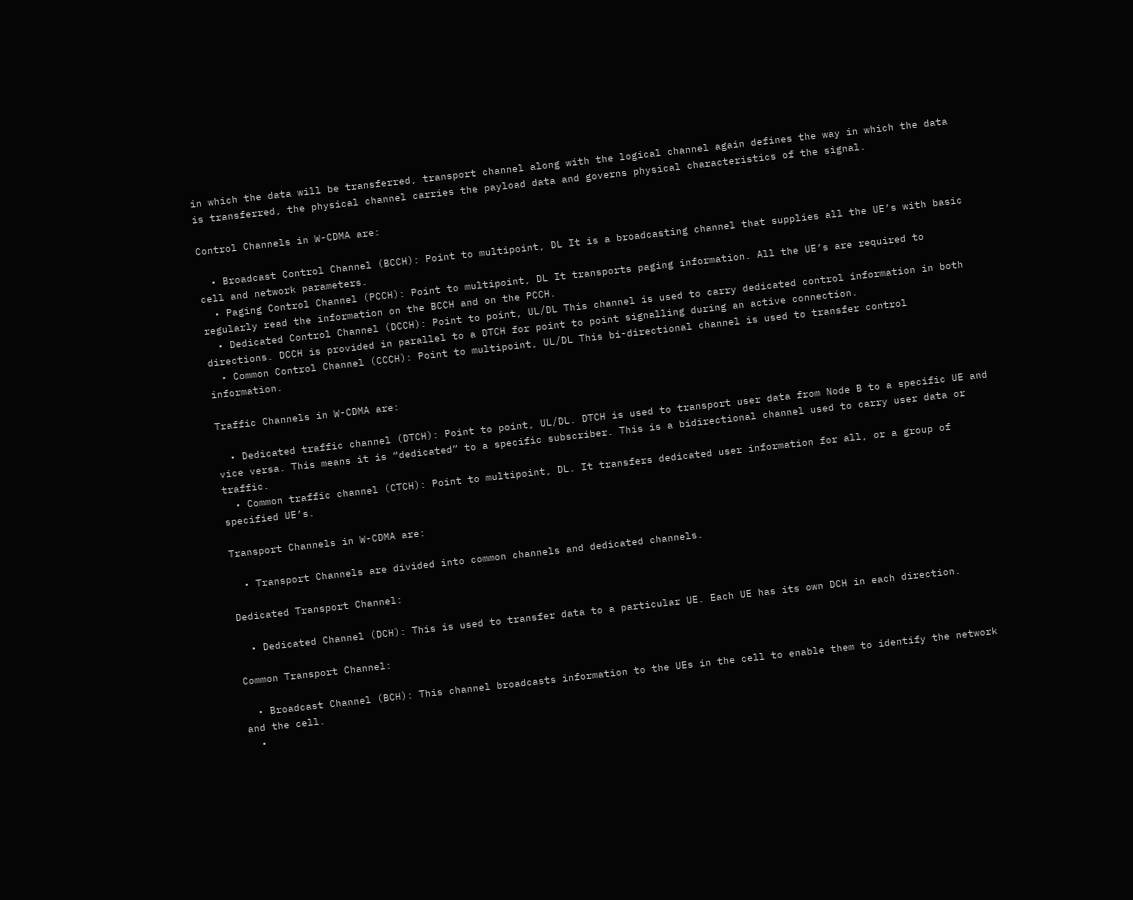in which the data will be transferred, transport channel along with the logical channel again defines the way in which the data is transferred, the physical channel carries the payload data and governs physical characteristics of the signal.

Control Channels in W-CDMA are:

  • Broadcast Control Channel (BCCH): Point to multipoint, DL It is a broadcasting channel that supplies all the UE’s with basic cell and network parameters.
  • Paging Control Channel (PCCH): Point to multipoint, DL It transports paging information. All the UE’s are required to regularly read the information on the BCCH and on the PCCH.
  • Dedicated Control Channel (DCCH): Point to point, UL/DL This channel is used to carry dedicated control information in both directions. DCCH is provided in parallel to a DTCH for point to point signalling during an active connection.
  • Common Control Channel (CCCH): Point to multipoint, UL/DL This bi-directional channel is used to transfer control information.

Traffic Channels in W-CDMA are:

  • Dedicated traffic channel (DTCH): Point to point, UL/DL. DTCH is used to transport user data from Node B to a specific UE and vice versa. This means it is “dedicated” to a specific subscriber. This is a bidirectional channel used to carry user data or traffic.
  • Common traffic channel (CTCH): Point to multipoint, DL. It transfers dedicated user information for all, or a group of specified UE’s.

Transport Channels in W-CDMA are:

  • Transport Channels are divided into common channels and dedicated channels.

Dedicated Transport Channel:

  • Dedicated Channel (DCH): This is used to transfer data to a particular UE. Each UE has its own DCH in each direction.

Common Transport Channel:

  • Broadcast Channel (BCH): This channel broadcasts information to the UEs in the cell to enable them to identify the network and the cell.
  •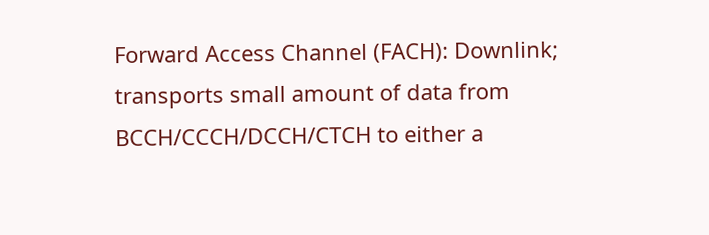Forward Access Channel (FACH): Downlink; transports small amount of data from BCCH/CCCH/DCCH/CTCH to either a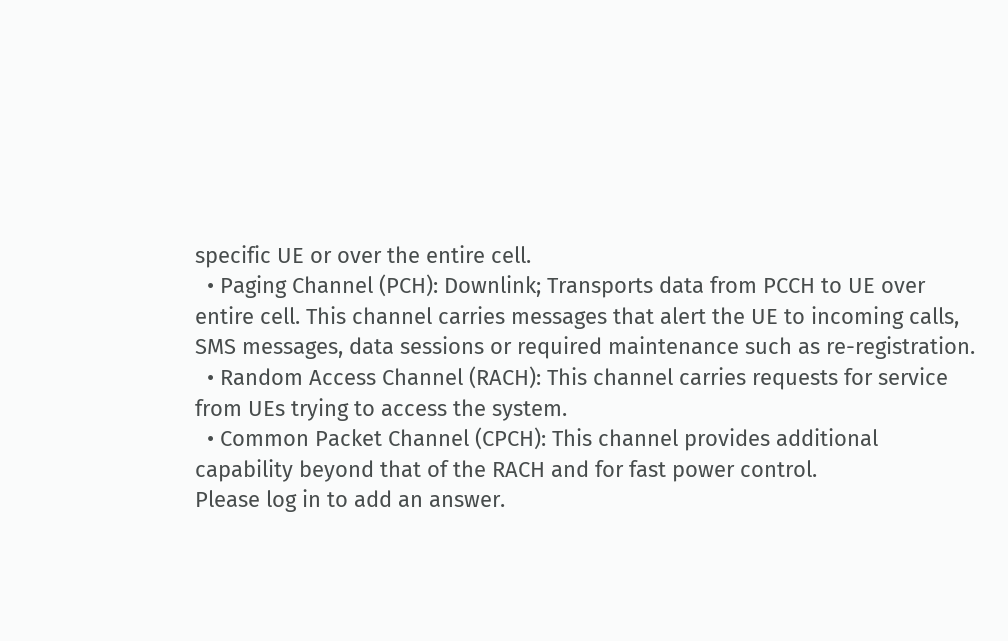specific UE or over the entire cell.
  • Paging Channel (PCH): Downlink; Transports data from PCCH to UE over entire cell. This channel carries messages that alert the UE to incoming calls, SMS messages, data sessions or required maintenance such as re-registration.
  • Random Access Channel (RACH): This channel carries requests for service from UEs trying to access the system.
  • Common Packet Channel (CPCH): This channel provides additional capability beyond that of the RACH and for fast power control.
Please log in to add an answer.